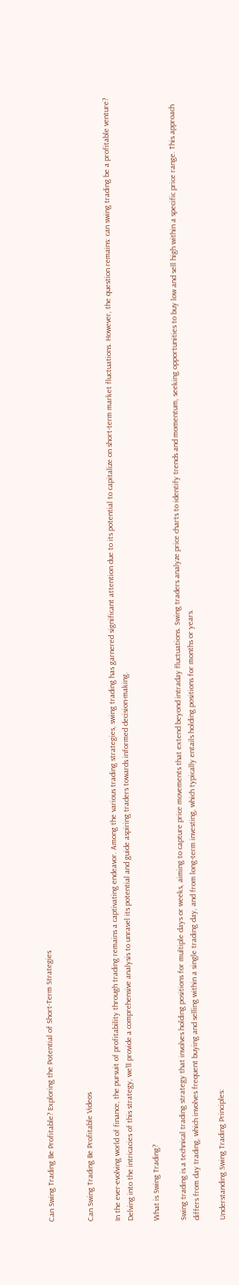Can Swing Trading Be Profitable? Exploring the Potential of Short-Term Strategies


Can Swing Trading Be Profitable Videos

In the ever-evolving world of finance, the pursuit of profitability through trading remains a captivating endeavor. Among the various trading strategies, swing trading has garnered significant attention due to its potential to capitalize on short-term market fluctuations. However, the question remains: can swing trading be a profitable venture? Delving into the intricacies of this strategy, we’ll provide a comprehensive analysis to unravel its potential and guide aspiring traders towards informed decision-making.

What is Swing Trading?

Swing trading is a technical trading strategy that involves holding positions for multiple days or weeks, aiming to capture price movements that extend beyond intraday fluctuations. Swing traders analyze price charts to identify trends and momentum, seeking opportunities to buy low and sell high within a specific price range. This approach differs from day trading, which involves frequent buying and selling within a single trading day, and from long-term investing, which typically entails holding positions for months or years.

Understanding Swing Trading Principles: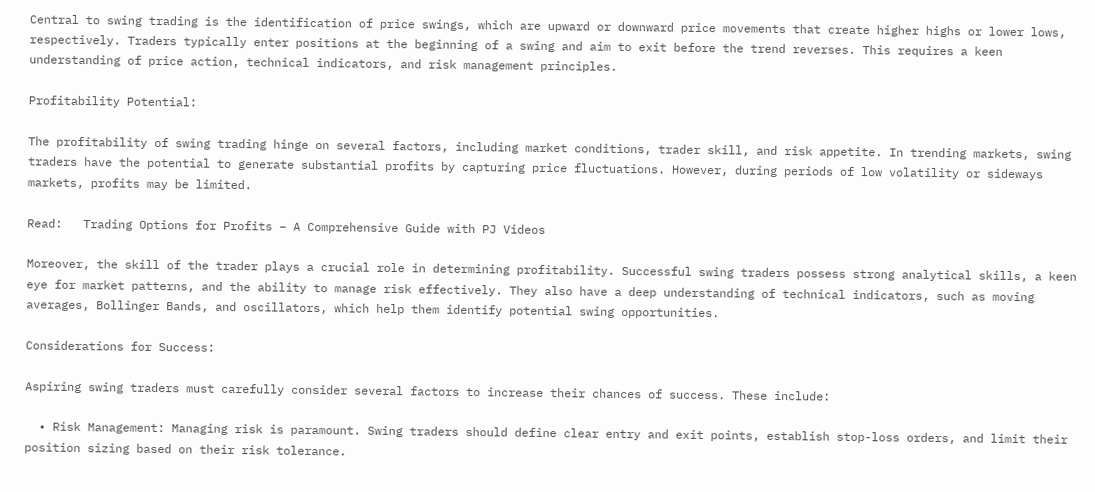Central to swing trading is the identification of price swings, which are upward or downward price movements that create higher highs or lower lows, respectively. Traders typically enter positions at the beginning of a swing and aim to exit before the trend reverses. This requires a keen understanding of price action, technical indicators, and risk management principles.

Profitability Potential:

The profitability of swing trading hinge on several factors, including market conditions, trader skill, and risk appetite. In trending markets, swing traders have the potential to generate substantial profits by capturing price fluctuations. However, during periods of low volatility or sideways markets, profits may be limited.

Read:   Trading Options for Profits – A Comprehensive Guide with PJ Videos

Moreover, the skill of the trader plays a crucial role in determining profitability. Successful swing traders possess strong analytical skills, a keen eye for market patterns, and the ability to manage risk effectively. They also have a deep understanding of technical indicators, such as moving averages, Bollinger Bands, and oscillators, which help them identify potential swing opportunities.

Considerations for Success:

Aspiring swing traders must carefully consider several factors to increase their chances of success. These include:

  • Risk Management: Managing risk is paramount. Swing traders should define clear entry and exit points, establish stop-loss orders, and limit their position sizing based on their risk tolerance.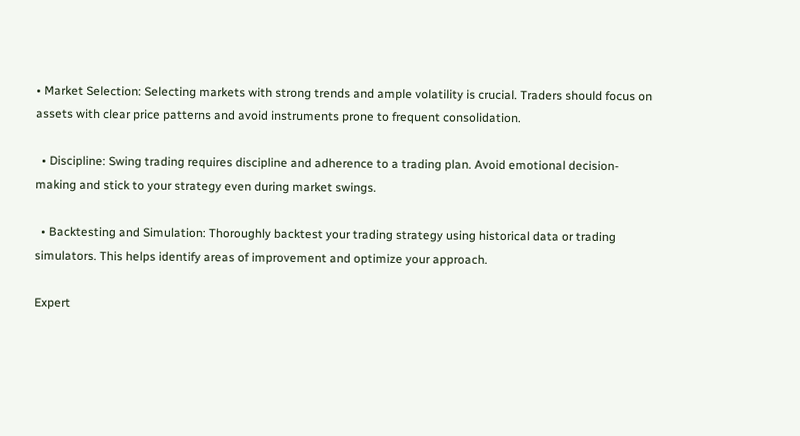• Market Selection: Selecting markets with strong trends and ample volatility is crucial. Traders should focus on assets with clear price patterns and avoid instruments prone to frequent consolidation.

  • Discipline: Swing trading requires discipline and adherence to a trading plan. Avoid emotional decision-making and stick to your strategy even during market swings.

  • Backtesting and Simulation: Thoroughly backtest your trading strategy using historical data or trading simulators. This helps identify areas of improvement and optimize your approach.

Expert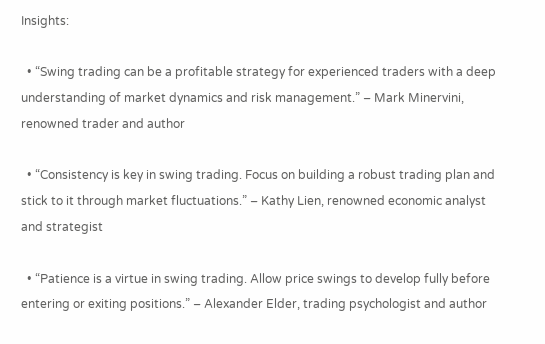Insights:

  • “Swing trading can be a profitable strategy for experienced traders with a deep understanding of market dynamics and risk management.” – Mark Minervini, renowned trader and author

  • “Consistency is key in swing trading. Focus on building a robust trading plan and stick to it through market fluctuations.” – Kathy Lien, renowned economic analyst and strategist

  • “Patience is a virtue in swing trading. Allow price swings to develop fully before entering or exiting positions.” – Alexander Elder, trading psychologist and author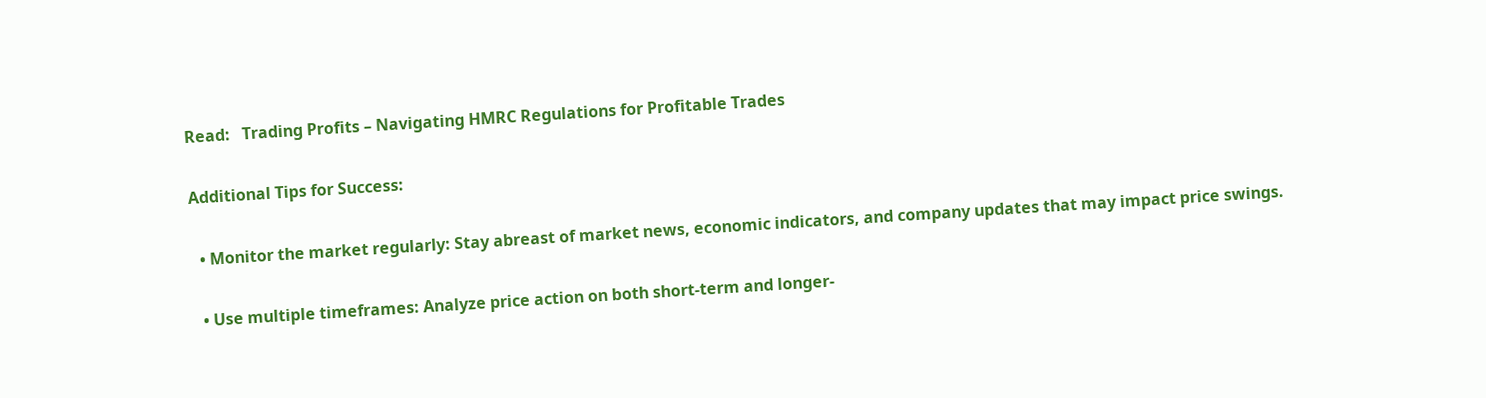Read:   Trading Profits – Navigating HMRC Regulations for Profitable Trades

Additional Tips for Success:

  • Monitor the market regularly: Stay abreast of market news, economic indicators, and company updates that may impact price swings.

  • Use multiple timeframes: Analyze price action on both short-term and longer-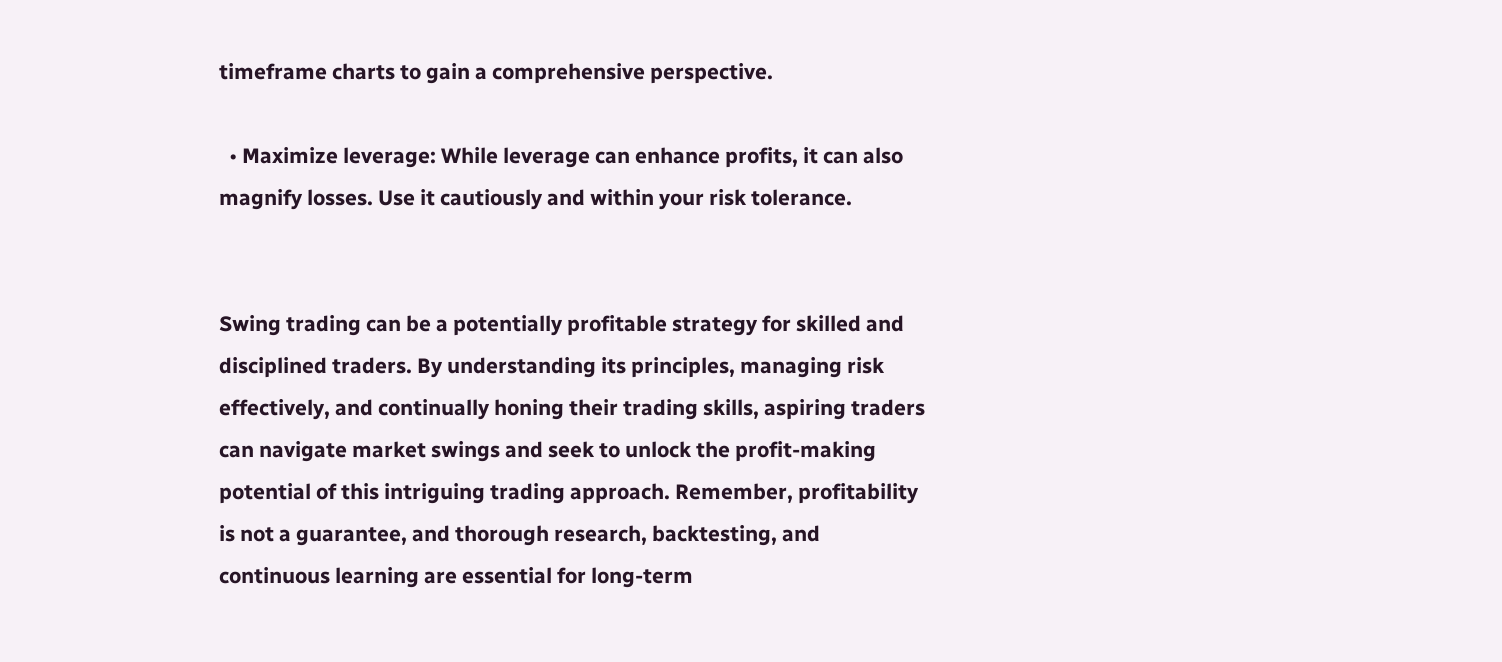timeframe charts to gain a comprehensive perspective.

  • Maximize leverage: While leverage can enhance profits, it can also magnify losses. Use it cautiously and within your risk tolerance.


Swing trading can be a potentially profitable strategy for skilled and disciplined traders. By understanding its principles, managing risk effectively, and continually honing their trading skills, aspiring traders can navigate market swings and seek to unlock the profit-making potential of this intriguing trading approach. Remember, profitability is not a guarantee, and thorough research, backtesting, and continuous learning are essential for long-term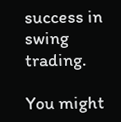success in swing trading.

You might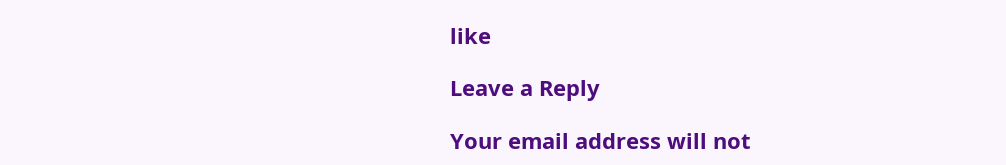like

Leave a Reply

Your email address will not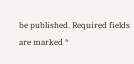be published. Required fields are marked *